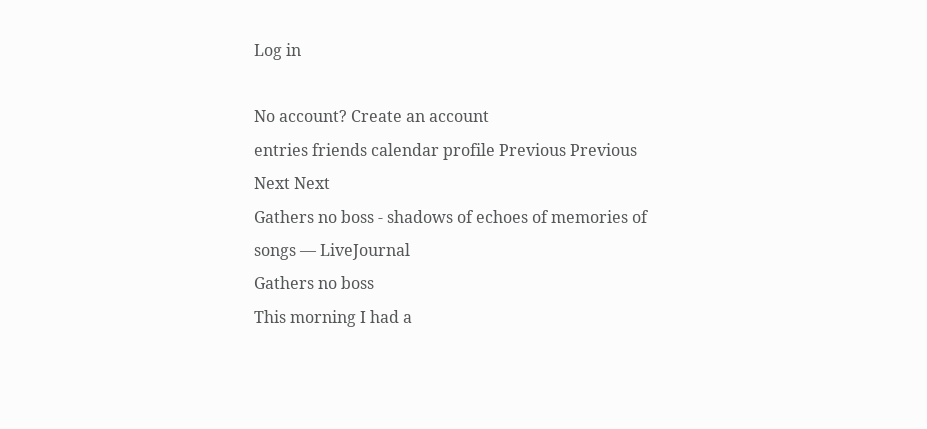Log in

No account? Create an account
entries friends calendar profile Previous Previous Next Next
Gathers no boss - shadows of echoes of memories of songs — LiveJournal
Gathers no boss
This morning I had a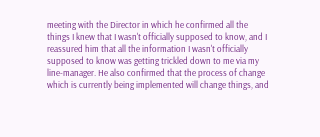meeting with the Director in which he confirmed all the things I knew that I wasn't officially supposed to know, and I reassured him that all the information I wasn't officially supposed to know was getting trickled down to me via my line-manager. He also confirmed that the process of change which is currently being implemented will change things, and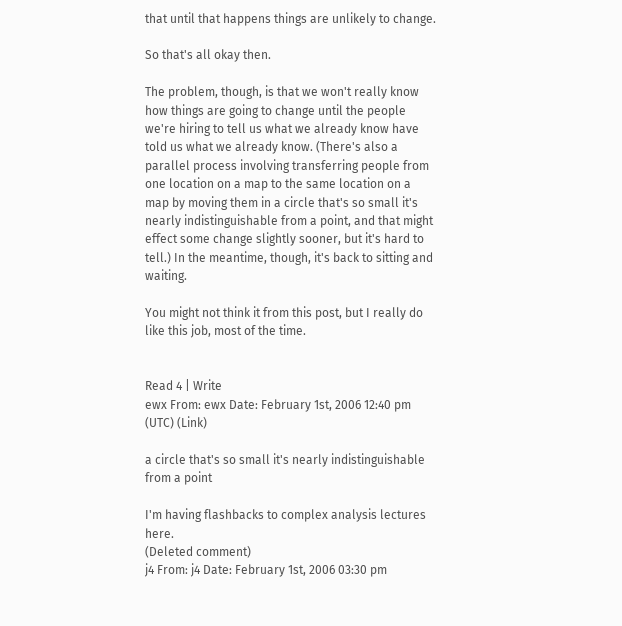that until that happens things are unlikely to change.

So that's all okay then.

The problem, though, is that we won't really know how things are going to change until the people we're hiring to tell us what we already know have told us what we already know. (There's also a parallel process involving transferring people from one location on a map to the same location on a map by moving them in a circle that's so small it's nearly indistinguishable from a point, and that might effect some change slightly sooner, but it's hard to tell.) In the meantime, though, it's back to sitting and waiting.

You might not think it from this post, but I really do like this job, most of the time.


Read 4 | Write
ewx From: ewx Date: February 1st, 2006 12:40 pm (UTC) (Link)

a circle that's so small it's nearly indistinguishable from a point

I'm having flashbacks to complex analysis lectures here.
(Deleted comment)
j4 From: j4 Date: February 1st, 2006 03:30 pm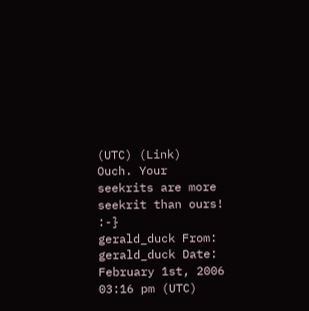(UTC) (Link)
Ouch. Your seekrits are more seekrit than ours! :-}
gerald_duck From: gerald_duck Date: February 1st, 2006 03:16 pm (UTC)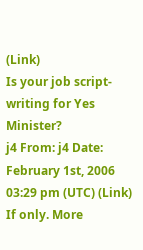(Link)
Is your job script-writing for Yes Minister?
j4 From: j4 Date: February 1st, 2006 03:29 pm (UTC) (Link)
If only. More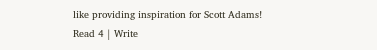like providing inspiration for Scott Adams!
Read 4 | Write